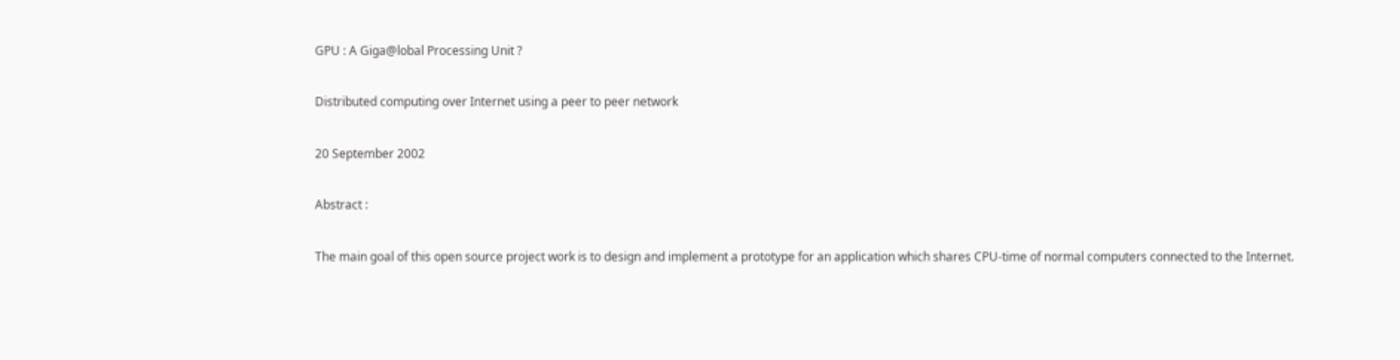GPU : A Giga@lobal Processing Unit ?

Distributed computing over Internet using a peer to peer network

20 September 2002

Abstract :

The main goal of this open source project work is to design and implement a prototype for an application which shares CPU-time of normal computers connected to the Internet.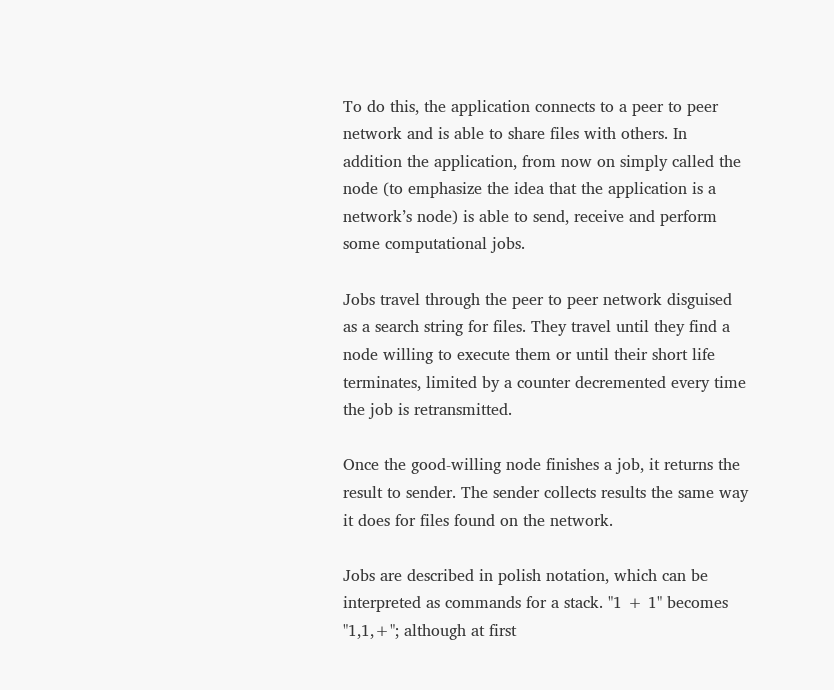To do this, the application connects to a peer to peer network and is able to share files with others. In addition the application, from now on simply called the node (to emphasize the idea that the application is a network’s node) is able to send, receive and perform some computational jobs.

Jobs travel through the peer to peer network disguised as a search string for files. They travel until they find a node willing to execute them or until their short life terminates, limited by a counter decremented every time the job is retransmitted.

Once the good-willing node finishes a job, it returns the result to sender. The sender collects results the same way it does for files found on the network.

Jobs are described in polish notation, which can be interpreted as commands for a stack. "1 + 1" becomes "1,1,+"; although at first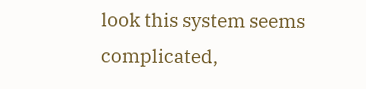look this system seems complicated,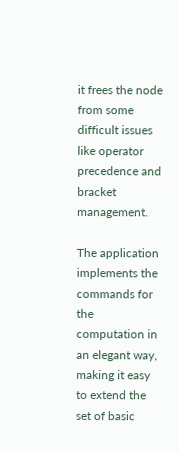it frees the node from some difficult issues like operator precedence and bracket management.

The application implements the commands for the computation in an elegant way, making it easy to extend the set of basic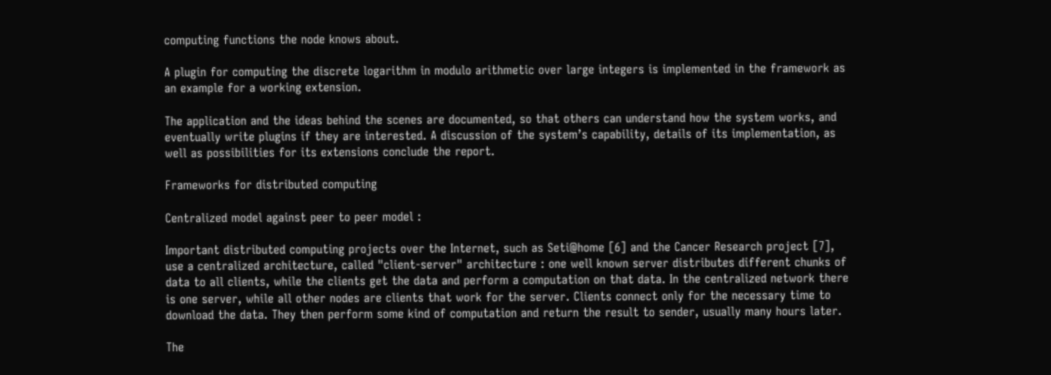computing functions the node knows about.

A plugin for computing the discrete logarithm in modulo arithmetic over large integers is implemented in the framework as an example for a working extension.

The application and the ideas behind the scenes are documented, so that others can understand how the system works, and eventually write plugins if they are interested. A discussion of the system’s capability, details of its implementation, as well as possibilities for its extensions conclude the report.

Frameworks for distributed computing

Centralized model against peer to peer model :

Important distributed computing projects over the Internet, such as Seti@home [6] and the Cancer Research project [7], use a centralized architecture, called "client-server" architecture : one well known server distributes different chunks of data to all clients, while the clients get the data and perform a computation on that data. In the centralized network there is one server, while all other nodes are clients that work for the server. Clients connect only for the necessary time to download the data. They then perform some kind of computation and return the result to sender, usually many hours later.

The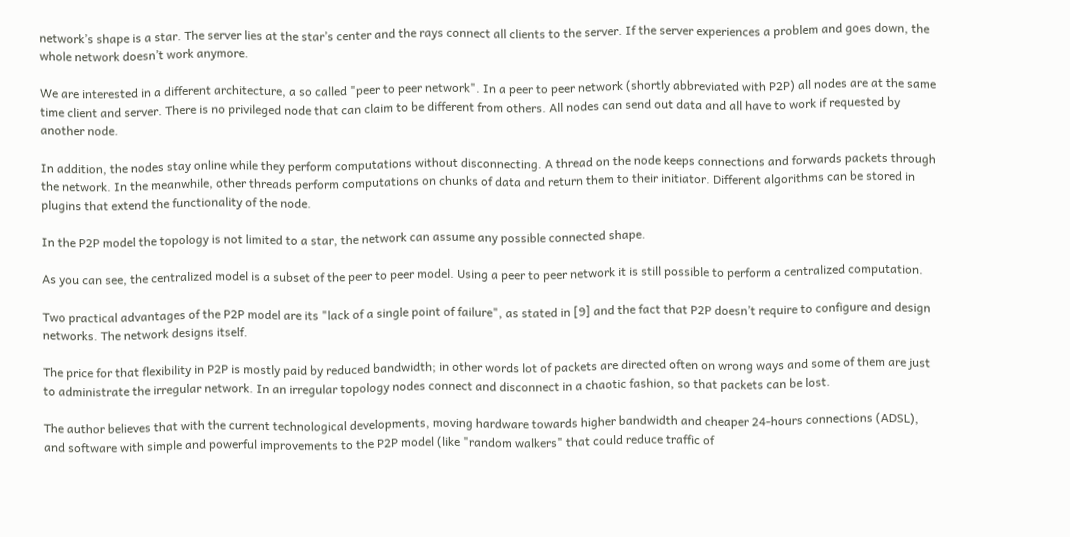network’s shape is a star. The server lies at the star’s center and the rays connect all clients to the server. If the server experiences a problem and goes down, the whole network doesn’t work anymore.

We are interested in a different architecture, a so called "peer to peer network". In a peer to peer network (shortly abbreviated with P2P) all nodes are at the same time client and server. There is no privileged node that can claim to be different from others. All nodes can send out data and all have to work if requested by another node.

In addition, the nodes stay online while they perform computations without disconnecting. A thread on the node keeps connections and forwards packets through the network. In the meanwhile, other threads perform computations on chunks of data and return them to their initiator. Different algorithms can be stored in plugins that extend the functionality of the node.

In the P2P model the topology is not limited to a star, the network can assume any possible connected shape.

As you can see, the centralized model is a subset of the peer to peer model. Using a peer to peer network it is still possible to perform a centralized computation.

Two practical advantages of the P2P model are its "lack of a single point of failure", as stated in [9] and the fact that P2P doesn’t require to configure and design networks. The network designs itself.

The price for that flexibility in P2P is mostly paid by reduced bandwidth; in other words lot of packets are directed often on wrong ways and some of them are just to administrate the irregular network. In an irregular topology nodes connect and disconnect in a chaotic fashion, so that packets can be lost.

The author believes that with the current technological developments, moving hardware towards higher bandwidth and cheaper 24-hours connections (ADSL), and software with simple and powerful improvements to the P2P model (like "random walkers" that could reduce traffic of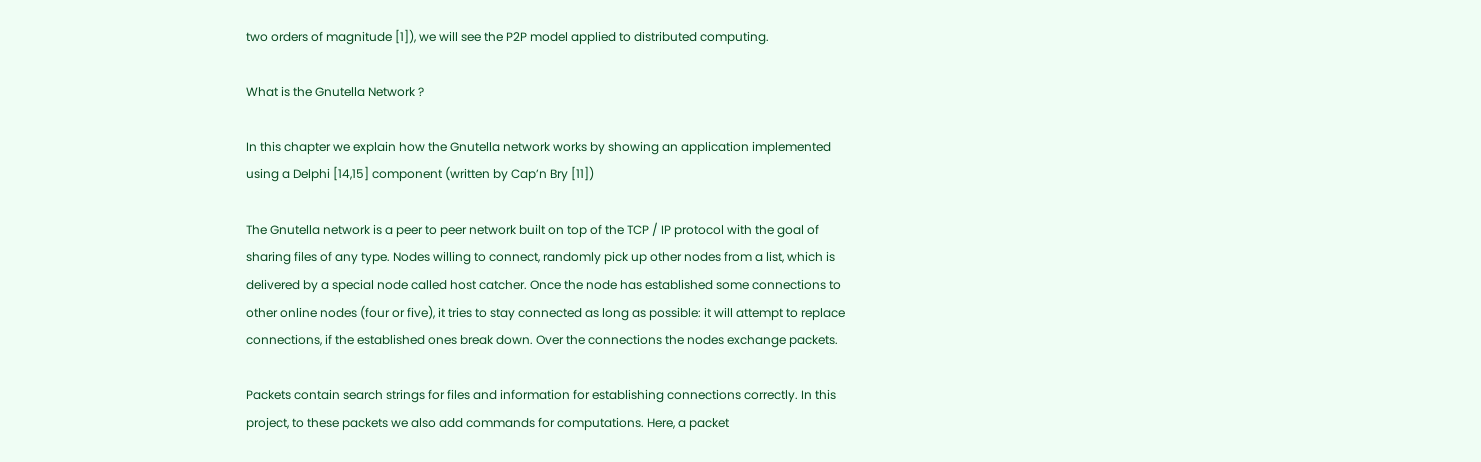two orders of magnitude [1]), we will see the P2P model applied to distributed computing.

What is the Gnutella Network ?

In this chapter we explain how the Gnutella network works by showing an application implemented using a Delphi [14,15] component (written by Cap’n Bry [11])

The Gnutella network is a peer to peer network built on top of the TCP / IP protocol with the goal of sharing files of any type. Nodes willing to connect, randomly pick up other nodes from a list, which is delivered by a special node called host catcher. Once the node has established some connections to other online nodes (four or five), it tries to stay connected as long as possible: it will attempt to replace connections, if the established ones break down. Over the connections the nodes exchange packets.

Packets contain search strings for files and information for establishing connections correctly. In this project, to these packets we also add commands for computations. Here, a packet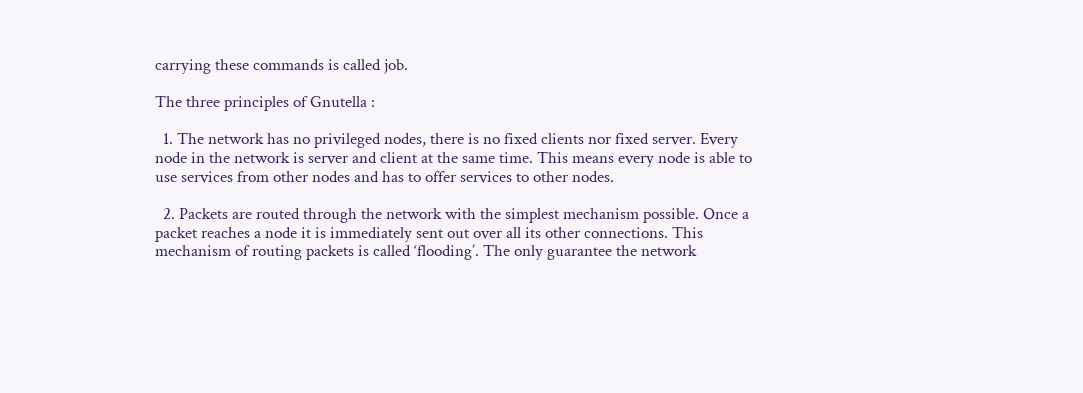carrying these commands is called job.

The three principles of Gnutella :

  1. The network has no privileged nodes, there is no fixed clients nor fixed server. Every node in the network is server and client at the same time. This means every node is able to use services from other nodes and has to offer services to other nodes.

  2. Packets are routed through the network with the simplest mechanism possible. Once a packet reaches a node it is immediately sent out over all its other connections. This mechanism of routing packets is called ‘flooding’. The only guarantee the network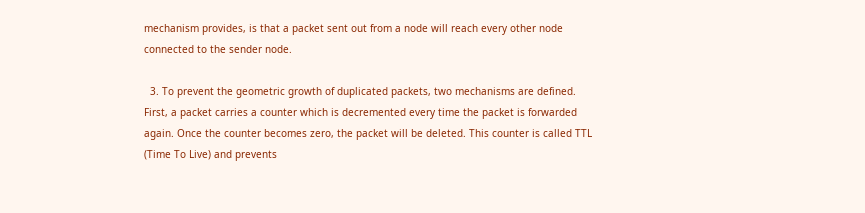mechanism provides, is that a packet sent out from a node will reach every other node connected to the sender node.

  3. To prevent the geometric growth of duplicated packets, two mechanisms are defined. First, a packet carries a counter which is decremented every time the packet is forwarded again. Once the counter becomes zero, the packet will be deleted. This counter is called TTL (Time To Live) and prevents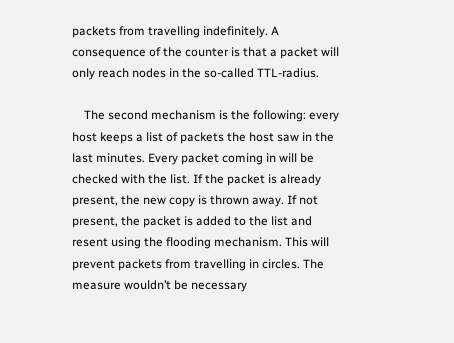packets from travelling indefinitely. A consequence of the counter is that a packet will only reach nodes in the so-called TTL-radius.

    The second mechanism is the following: every host keeps a list of packets the host saw in the last minutes. Every packet coming in will be checked with the list. If the packet is already present, the new copy is thrown away. If not present, the packet is added to the list and resent using the flooding mechanism. This will prevent packets from travelling in circles. The measure wouldn’t be necessary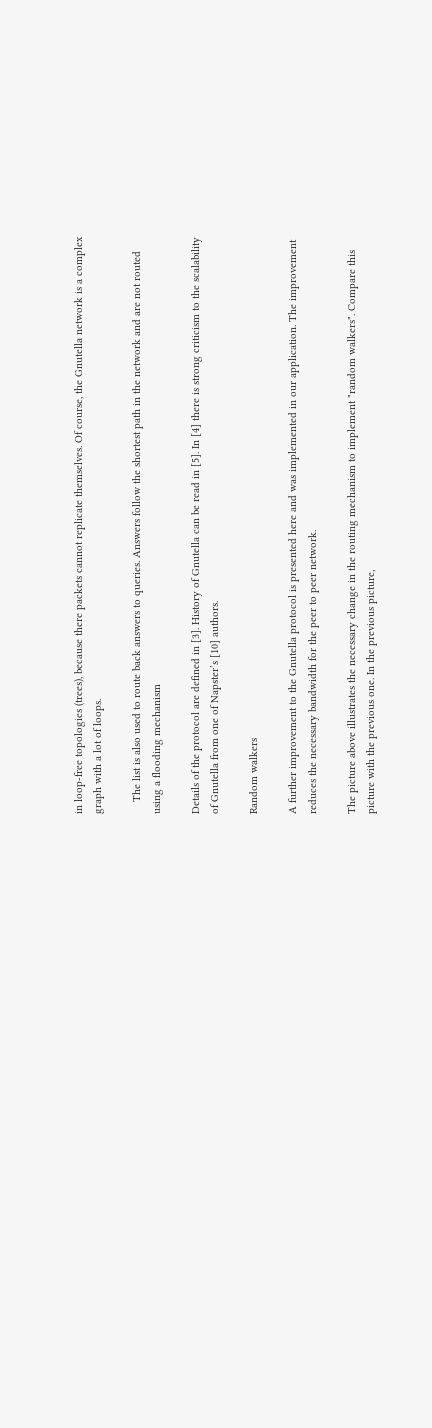in loop-free topologies (trees), because there packets cannot replicate themselves. Of course, the Gnutella network is a complex graph with a lot of loops.

    The list is also used to route back answers to queries. Answers follow the shortest path in the network and are not routed using a flooding mechanism

Details of the protocol are defined in [3]. History of Gnutella can be read in [5]. In [4] there is strong criticism to the scalability of Gnutella from one of Napster’s [10] authors.

Random walkers

A further improvement to the Gnutella protocol is presented here and was implemented in our application. The improvement reduces the necessary bandwidth for the peer to peer network.

The picture above illustrates the necessary change in the routing mechanism to implement "random walkers". Compare this picture with the previous one. In the previous picture,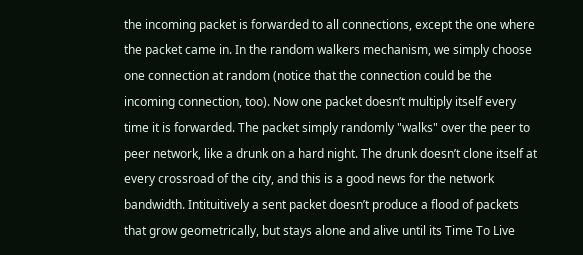the incoming packet is forwarded to all connections, except the one where the packet came in. In the random walkers mechanism, we simply choose one connection at random (notice that the connection could be the incoming connection, too). Now one packet doesn’t multiply itself every time it is forwarded. The packet simply randomly "walks" over the peer to peer network, like a drunk on a hard night. The drunk doesn’t clone itself at every crossroad of the city, and this is a good news for the network bandwidth. Intituitively a sent packet doesn’t produce a flood of packets that grow geometrically, but stays alone and alive until its Time To Live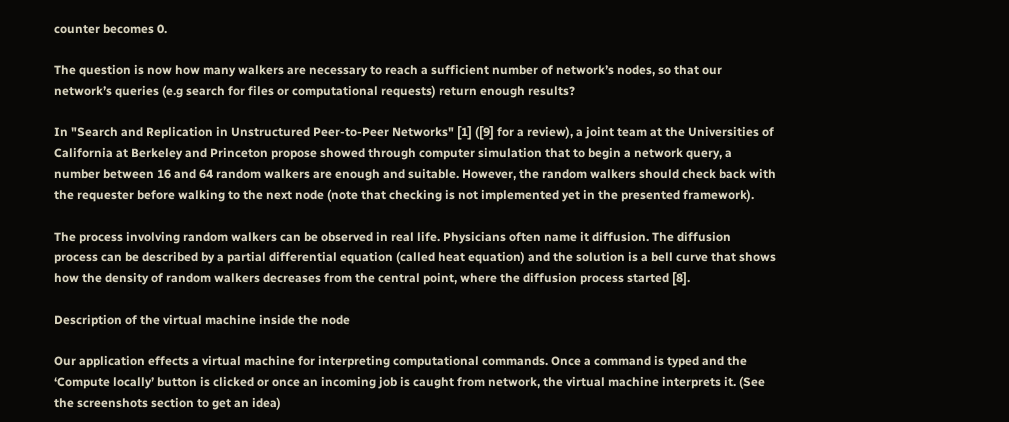counter becomes 0.

The question is now how many walkers are necessary to reach a sufficient number of network’s nodes, so that our network’s queries (e.g search for files or computational requests) return enough results?

In "Search and Replication in Unstructured Peer-to-Peer Networks" [1] ([9] for a review), a joint team at the Universities of California at Berkeley and Princeton propose showed through computer simulation that to begin a network query, a number between 16 and 64 random walkers are enough and suitable. However, the random walkers should check back with the requester before walking to the next node (note that checking is not implemented yet in the presented framework).

The process involving random walkers can be observed in real life. Physicians often name it diffusion. The diffusion process can be described by a partial differential equation (called heat equation) and the solution is a bell curve that shows how the density of random walkers decreases from the central point, where the diffusion process started [8].

Description of the virtual machine inside the node

Our application effects a virtual machine for interpreting computational commands. Once a command is typed and the ‘Compute locally’ button is clicked or once an incoming job is caught from network, the virtual machine interprets it. (See the screenshots section to get an idea)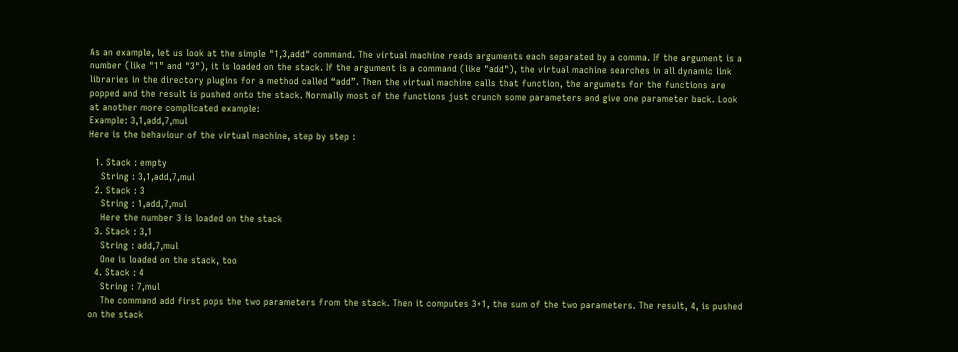As an example, let us look at the simple "1,3,add" command. The virtual machine reads arguments each separated by a comma. If the argument is a number (like "1" and "3"), it is loaded on the stack. If the argument is a command (like "add"), the virtual machine searches in all dynamic link libraries in the directory plugins for a method called “add”. Then the virtual machine calls that function, the argumets for the functions are popped and the result is pushed onto the stack. Normally most of the functions just crunch some parameters and give one parameter back. Look at another more complicated example:
Example: 3,1,add,7,mul
Here is the behaviour of the virtual machine, step by step :

  1. Stack : empty
    String : 3,1,add,7,mul
  2. Stack : 3
    String : 1,add,7,mul
    Here the number 3 is loaded on the stack
  3. Stack : 3,1
    String : add,7,mul
    One is loaded on the stack, too
  4. Stack : 4
    String : 7,mul
    The command add first pops the two parameters from the stack. Then it computes 3+1, the sum of the two parameters. The result, 4, is pushed on the stack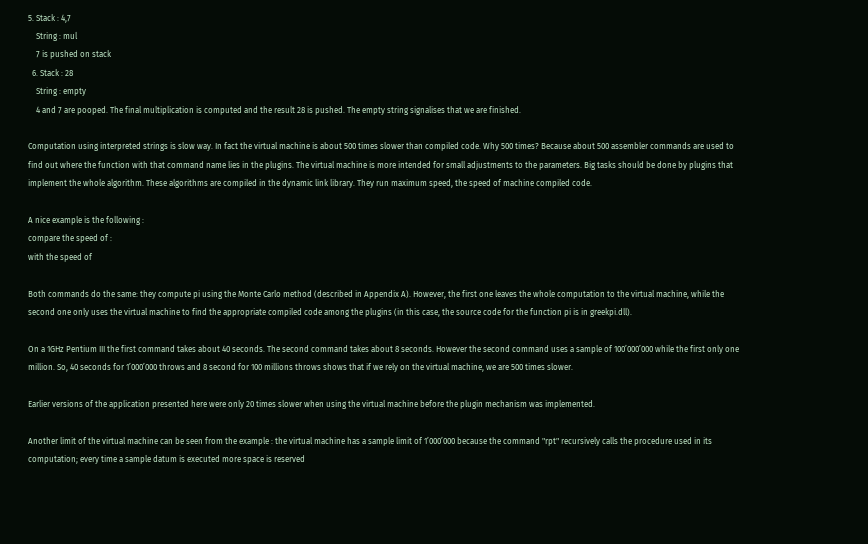5. Stack : 4,7
    String : mul
    7 is pushed on stack
  6. Stack : 28
    String : empty
    4 and 7 are pooped. The final multiplication is computed and the result 28 is pushed. The empty string signalises that we are finished.

Computation using interpreted strings is slow way. In fact the virtual machine is about 500 times slower than compiled code. Why 500 times? Because about 500 assembler commands are used to find out where the function with that command name lies in the plugins. The virtual machine is more intended for small adjustments to the parameters. Big tasks should be done by plugins that implement the whole algorithm. These algorithms are compiled in the dynamic link library. They run maximum speed, the speed of machine compiled code.

A nice example is the following :
compare the speed of :
with the speed of

Both commands do the same: they compute pi using the Monte Carlo method (described in Appendix A). However, the first one leaves the whole computation to the virtual machine, while the second one only uses the virtual machine to find the appropriate compiled code among the plugins (in this case, the source code for the function pi is in greekpi.dll).

On a 1GHz Pentium III the first command takes about 40 seconds. The second command takes about 8 seconds. However the second command uses a sample of 100’000’000 while the first only one million. So, 40 seconds for 1’000’000 throws and 8 second for 100 millions throws shows that if we rely on the virtual machine, we are 500 times slower.

Earlier versions of the application presented here were only 20 times slower when using the virtual machine before the plugin mechanism was implemented.

Another limit of the virtual machine can be seen from the example : the virtual machine has a sample limit of 1’000’000 because the command "rpt" recursively calls the procedure used in its computation; every time a sample datum is executed more space is reserved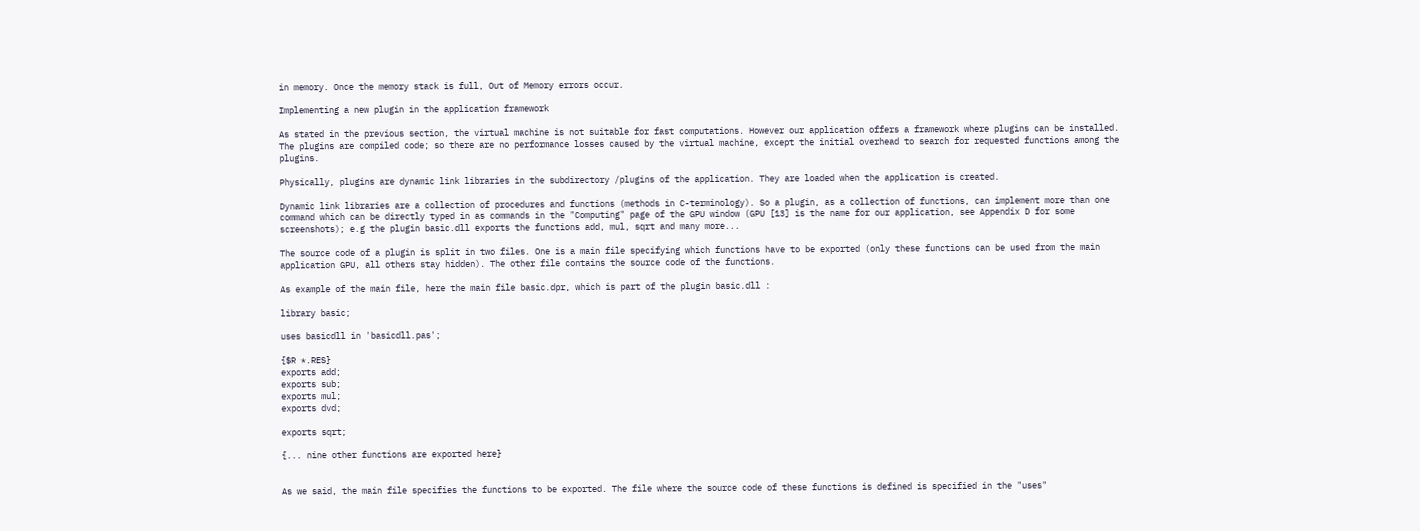in memory. Once the memory stack is full, Out of Memory errors occur.

Implementing a new plugin in the application framework

As stated in the previous section, the virtual machine is not suitable for fast computations. However our application offers a framework where plugins can be installed. The plugins are compiled code; so there are no performance losses caused by the virtual machine, except the initial overhead to search for requested functions among the plugins.

Physically, plugins are dynamic link libraries in the subdirectory /plugins of the application. They are loaded when the application is created.

Dynamic link libraries are a collection of procedures and functions (methods in C-terminology). So a plugin, as a collection of functions, can implement more than one command which can be directly typed in as commands in the "Computing" page of the GPU window (GPU [13] is the name for our application, see Appendix D for some screenshots); e.g the plugin basic.dll exports the functions add, mul, sqrt and many more...

The source code of a plugin is split in two files. One is a main file specifying which functions have to be exported (only these functions can be used from the main application GPU, all others stay hidden). The other file contains the source code of the functions.

As example of the main file, here the main file basic.dpr, which is part of the plugin basic.dll :

library basic;

uses basicdll in 'basicdll.pas';

{$R *.RES}
exports add;
exports sub;
exports mul;
exports dvd;

exports sqrt;

{... nine other functions are exported here}


As we said, the main file specifies the functions to be exported. The file where the source code of these functions is defined is specified in the "uses"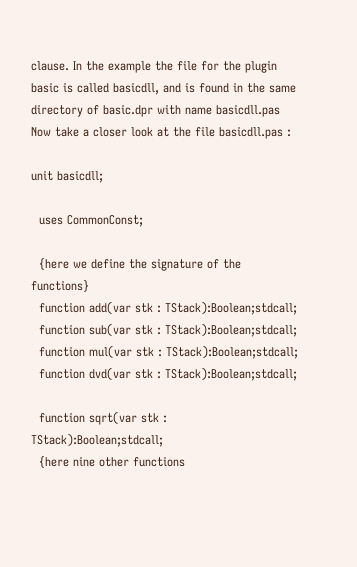clause. In the example the file for the plugin basic is called basicdll, and is found in the same directory of basic.dpr with name basicdll.pas
Now take a closer look at the file basicdll.pas :

unit basicdll;

  uses CommonConst;

  {here we define the signature of the functions}
  function add(var stk : TStack):Boolean;stdcall;
  function sub(var stk : TStack):Boolean;stdcall;
  function mul(var stk : TStack):Boolean;stdcall;
  function dvd(var stk : TStack):Boolean;stdcall;

  function sqrt(var stk : TStack):Boolean;stdcall;
  {here nine other functions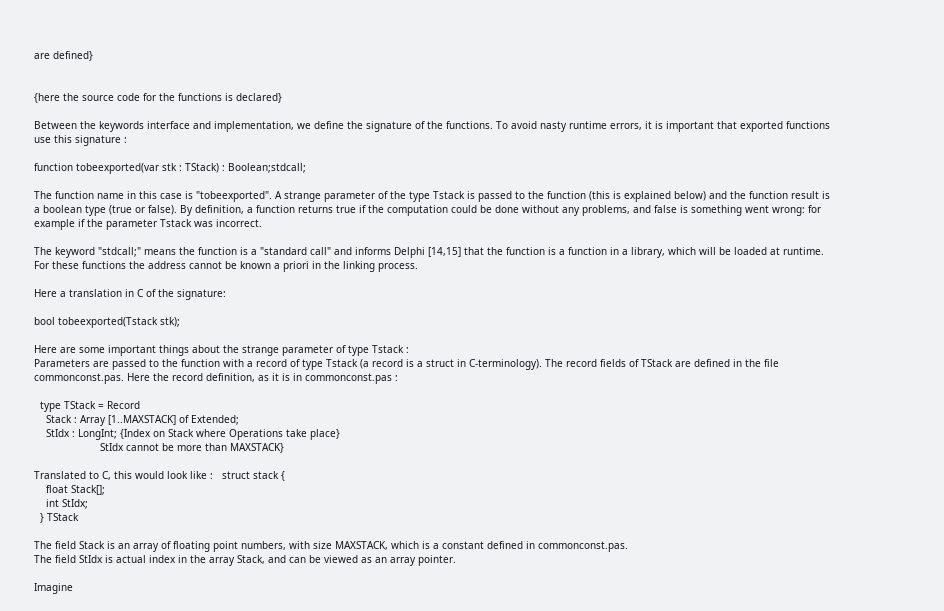are defined}


{here the source code for the functions is declared}

Between the keywords interface and implementation, we define the signature of the functions. To avoid nasty runtime errors, it is important that exported functions use this signature :

function tobeexported(var stk : TStack) : Boolean;stdcall;

The function name in this case is "tobeexported". A strange parameter of the type Tstack is passed to the function (this is explained below) and the function result is a boolean type (true or false). By definition, a function returns true if the computation could be done without any problems, and false is something went wrong: for example if the parameter Tstack was incorrect.

The keyword "stdcall;" means the function is a "standard call" and informs Delphi [14,15] that the function is a function in a library, which will be loaded at runtime. For these functions the address cannot be known a priori in the linking process.

Here a translation in C of the signature:

bool tobeexported(Tstack stk);

Here are some important things about the strange parameter of type Tstack :
Parameters are passed to the function with a record of type Tstack (a record is a struct in C-terminology). The record fields of TStack are defined in the file commonconst.pas. Here the record definition, as it is in commonconst.pas :

  type TStack = Record
    Stack : Array [1..MAXSTACK] of Extended;
    StIdx : LongInt; {Index on Stack where Operations take place}
                      StIdx cannot be more than MAXSTACK}

Translated to C, this would look like :   struct stack {
    float Stack[];
    int StIdx;
  } TStack

The field Stack is an array of floating point numbers, with size MAXSTACK, which is a constant defined in commonconst.pas.
The field StIdx is actual index in the array Stack, and can be viewed as an array pointer.

Imagine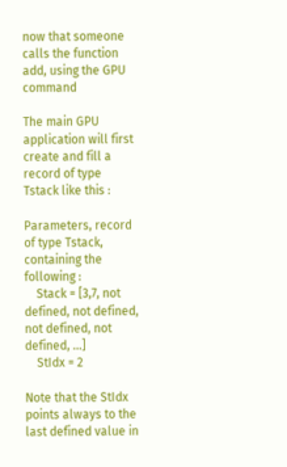now that someone calls the function add, using the GPU command

The main GPU application will first create and fill a record of type Tstack like this :

Parameters, record of type Tstack, containing the following :
    Stack = [3,7, not defined, not defined, not defined, not defined, ...]
    StIdx = 2

Note that the StIdx points always to the last defined value in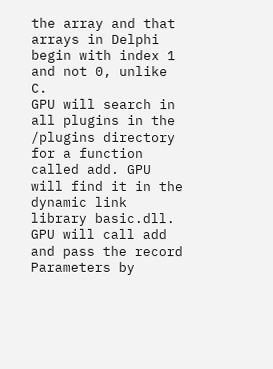the array and that arrays in Delphi begin with index 1 and not 0, unlike C.
GPU will search in all plugins in the /plugins directory for a function called add. GPU will find it in the dynamic link library basic.dll. GPU will call add and pass the record Parameters by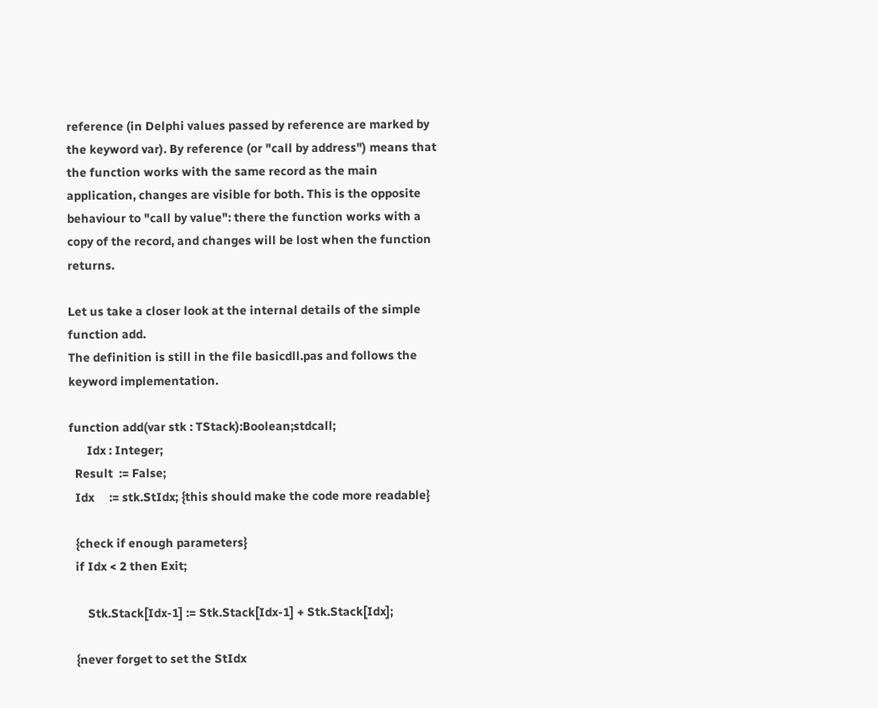reference (in Delphi values passed by reference are marked by the keyword var). By reference (or "call by address") means that the function works with the same record as the main application, changes are visible for both. This is the opposite behaviour to "call by value": there the function works with a copy of the record, and changes will be lost when the function returns.

Let us take a closer look at the internal details of the simple function add.
The definition is still in the file basicdll.pas and follows the keyword implementation.

function add(var stk : TStack):Boolean;stdcall;
      Idx : Integer;
  Result  := False;
  Idx     := stk.StIdx; {this should make the code more readable}

  {check if enough parameters}
  if Idx < 2 then Exit;

      Stk.Stack[Idx-1] := Stk.Stack[Idx-1] + Stk.Stack[Idx];

  {never forget to set the StIdx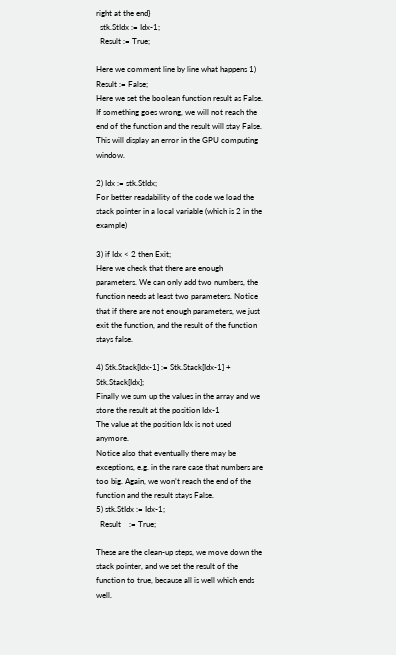right at the end}
  stk.StIdx := Idx-1;
  Result := True;

Here we comment line by line what happens 1) Result := False;
Here we set the boolean function result as False. If something goes wrong, we will not reach the end of the function and the result will stay False. This will display an error in the GPU computing window.

2) Idx := stk.StIdx;
For better readability of the code we load the stack pointer in a local variable (which is 2 in the example)

3) if Idx < 2 then Exit;
Here we check that there are enough parameters. We can only add two numbers, the function needs at least two parameters. Notice that if there are not enough parameters, we just exit the function, and the result of the function stays false.

4) Stk.Stack[Idx-1] := Stk.Stack[Idx-1] + Stk.Stack[Idx];
Finally we sum up the values in the array and we store the result at the position Idx-1
The value at the position Idx is not used anymore.
Notice also that eventually there may be exceptions, e.g. in the rare case that numbers are too big. Again, we won’t reach the end of the function and the result stays False.
5) stk.StIdx := Idx-1;
  Result    := True;

These are the clean-up steps, we move down the stack pointer, and we set the result of the function to true, because all is well which ends well.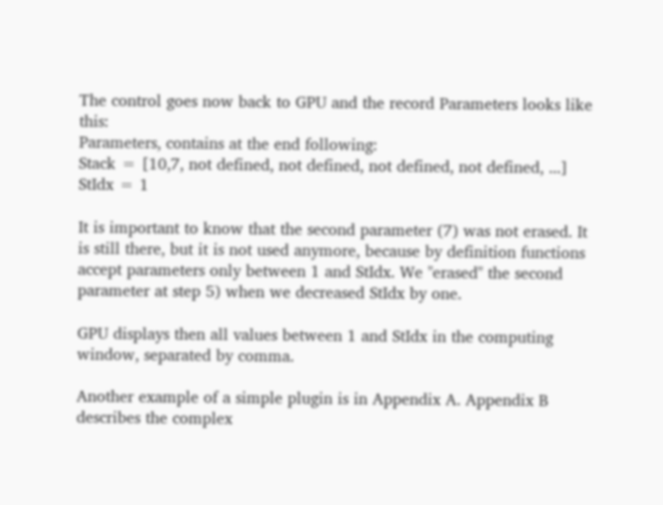The control goes now back to GPU and the record Parameters looks like this:
Parameters, contains at the end following:
Stack = [10,7, not defined, not defined, not defined, not defined, ...]
StIdx = 1

It is important to know that the second parameter (7) was not erased. It is still there, but it is not used anymore, because by definition functions accept parameters only between 1 and StIdx. We "erased" the second parameter at step 5) when we decreased StIdx by one.

GPU displays then all values between 1 and StIdx in the computing window, separated by comma.

Another example of a simple plugin is in Appendix A. Appendix B describes the complex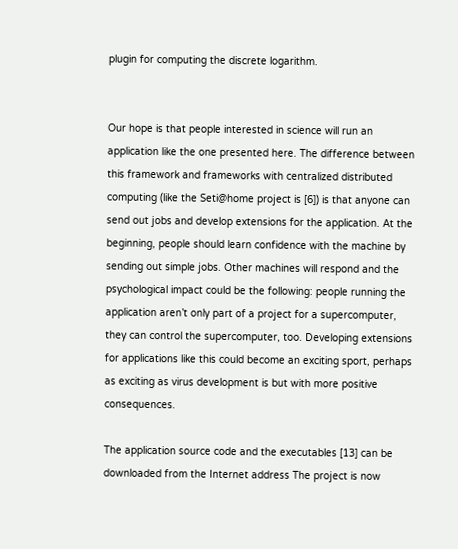plugin for computing the discrete logarithm.


Our hope is that people interested in science will run an application like the one presented here. The difference between this framework and frameworks with centralized distributed computing (like the Seti@home project is [6]) is that anyone can send out jobs and develop extensions for the application. At the beginning, people should learn confidence with the machine by sending out simple jobs. Other machines will respond and the psychological impact could be the following: people running the application aren’t only part of a project for a supercomputer, they can control the supercomputer, too. Developing extensions for applications like this could become an exciting sport, perhaps as exciting as virus development is but with more positive consequences.

The application source code and the executables [13] can be downloaded from the Internet address The project is now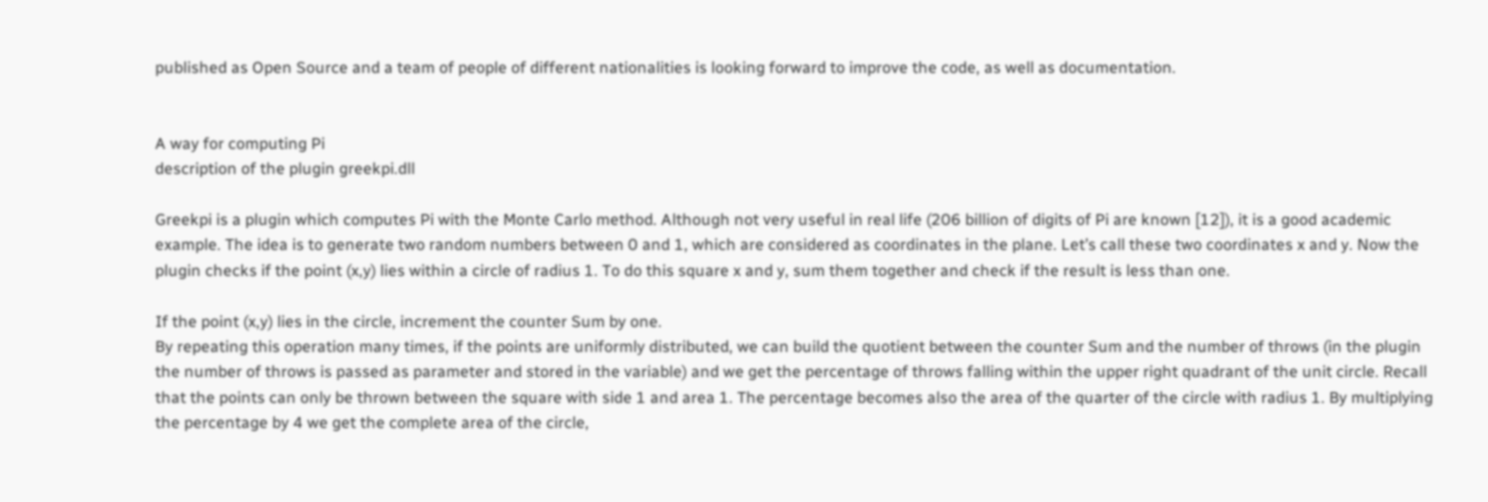published as Open Source and a team of people of different nationalities is looking forward to improve the code, as well as documentation.


A way for computing Pi
description of the plugin greekpi.dll

Greekpi is a plugin which computes Pi with the Monte Carlo method. Although not very useful in real life (206 billion of digits of Pi are known [12]), it is a good academic example. The idea is to generate two random numbers between 0 and 1, which are considered as coordinates in the plane. Let’s call these two coordinates x and y. Now the plugin checks if the point (x,y) lies within a circle of radius 1. To do this square x and y, sum them together and check if the result is less than one.

If the point (x,y) lies in the circle, increment the counter Sum by one.
By repeating this operation many times, if the points are uniformly distributed, we can build the quotient between the counter Sum and the number of throws (in the plugin the number of throws is passed as parameter and stored in the variable) and we get the percentage of throws falling within the upper right quadrant of the unit circle. Recall that the points can only be thrown between the square with side 1 and area 1. The percentage becomes also the area of the quarter of the circle with radius 1. By multiplying the percentage by 4 we get the complete area of the circle,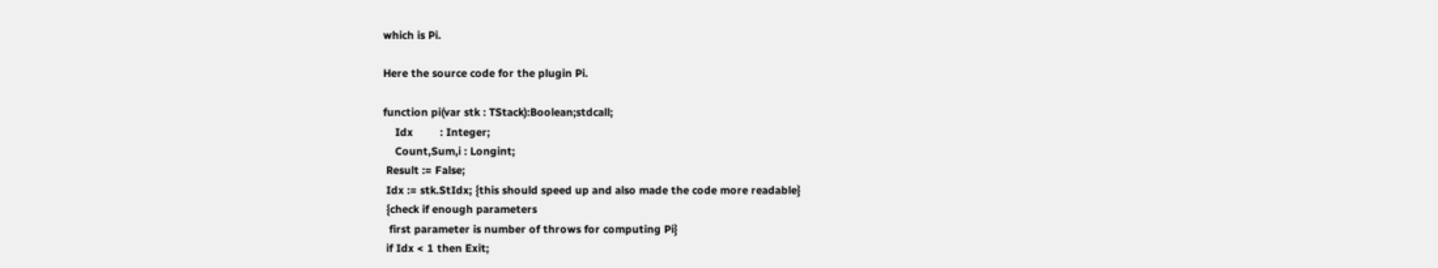which is Pi.

Here the source code for the plugin Pi.

function pi(var stk : TStack):Boolean;stdcall;
    Idx         : Integer;
    Count,Sum,i : Longint;
 Result := False;
 Idx := stk.StIdx; {this should speed up and also made the code more readable}
 {check if enough parameters
  first parameter is number of throws for computing Pi}
 if Idx < 1 then Exit;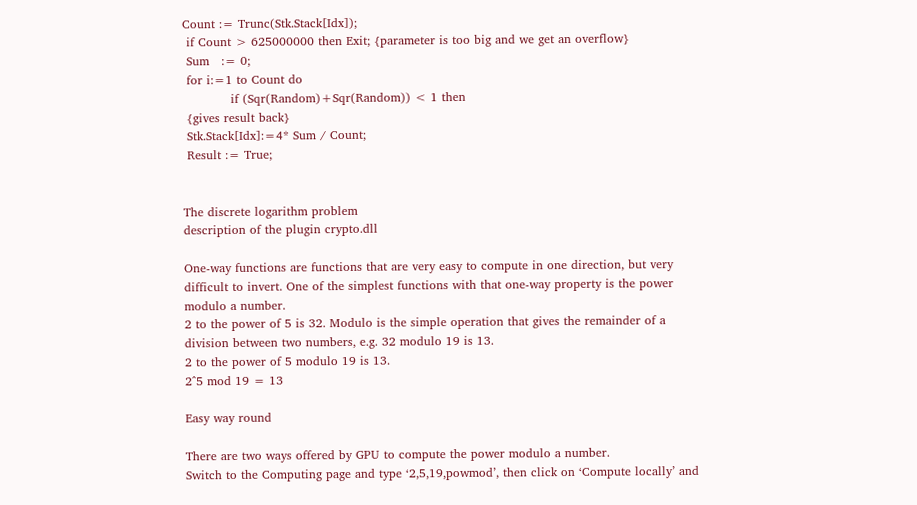Count := Trunc(Stk.Stack[Idx]);
 if Count > 625000000 then Exit; {parameter is too big and we get an overflow}
 Sum   := 0;
 for i:=1 to Count do
            if (Sqr(Random)+Sqr(Random)) < 1 then
 {gives result back}
 Stk.Stack[Idx]:=4* Sum / Count;
 Result := True;


The discrete logarithm problem
description of the plugin crypto.dll

One-way functions are functions that are very easy to compute in one direction, but very difficult to invert. One of the simplest functions with that one-way property is the power modulo a number.
2 to the power of 5 is 32. Modulo is the simple operation that gives the remainder of a division between two numbers, e.g. 32 modulo 19 is 13.
2 to the power of 5 modulo 19 is 13.
2^5 mod 19 = 13

Easy way round

There are two ways offered by GPU to compute the power modulo a number.
Switch to the Computing page and type ‘2,5,19,powmod’, then click on ‘Compute locally’ and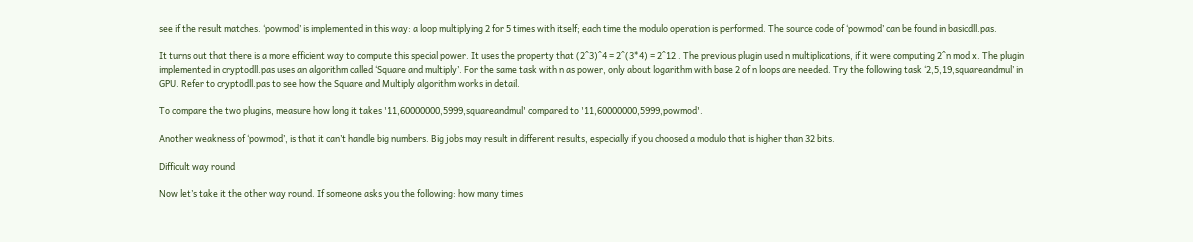see if the result matches. ‘powmod’ is implemented in this way: a loop multiplying 2 for 5 times with itself; each time the modulo operation is performed. The source code of ‘powmod’ can be found in basicdll.pas.

It turns out that there is a more efficient way to compute this special power. It uses the property that (2^3)^4 = 2^(3*4) = 2^12 . The previous plugin used n multiplications, if it were computing 2^n mod x. The plugin implemented in cryptodll.pas uses an algorithm called ‘Square and multiply’. For the same task with n as power, only about logarithm with base 2 of n loops are needed. Try the following task ‘2,5,19,squareandmul’ in GPU. Refer to cryptodll.pas to see how the Square and Multiply algorithm works in detail.

To compare the two plugins, measure how long it takes '11,60000000,5999,squareandmul' compared to '11,60000000,5999,powmod'.

Another weakness of ‘powmod’, is that it can’t handle big numbers. Big jobs may result in different results, especially if you choosed a modulo that is higher than 32 bits.

Difficult way round

Now let’s take it the other way round. If someone asks you the following: how many times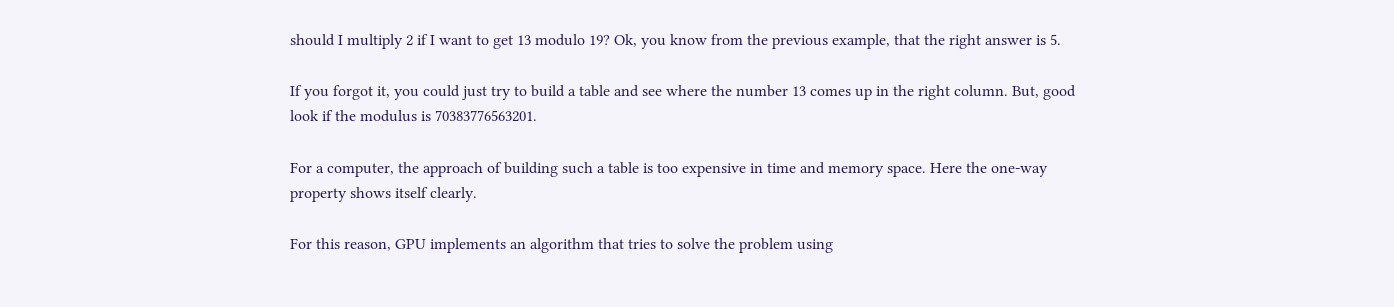should I multiply 2 if I want to get 13 modulo 19? Ok, you know from the previous example, that the right answer is 5.

If you forgot it, you could just try to build a table and see where the number 13 comes up in the right column. But, good look if the modulus is 70383776563201.

For a computer, the approach of building such a table is too expensive in time and memory space. Here the one-way property shows itself clearly.

For this reason, GPU implements an algorithm that tries to solve the problem using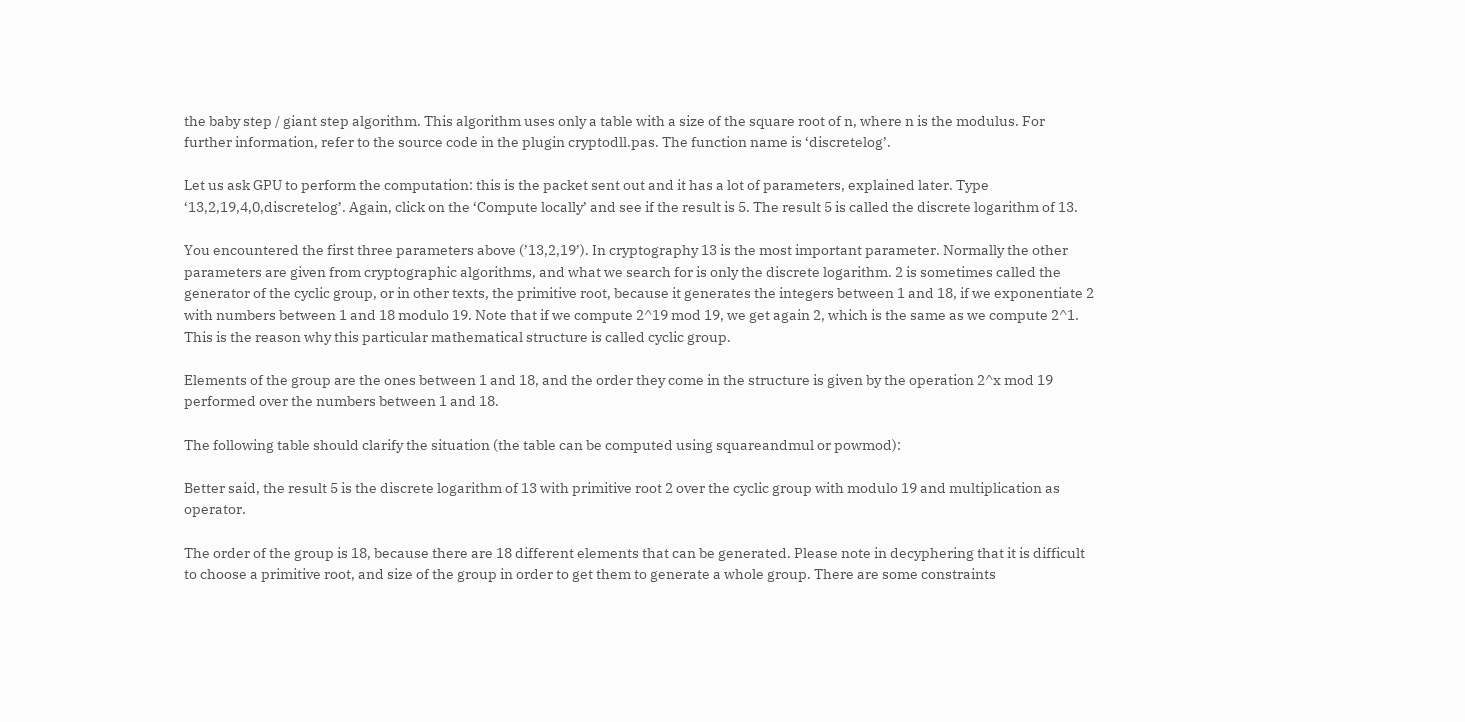the baby step / giant step algorithm. This algorithm uses only a table with a size of the square root of n, where n is the modulus. For further information, refer to the source code in the plugin cryptodll.pas. The function name is ‘discretelog’.

Let us ask GPU to perform the computation: this is the packet sent out and it has a lot of parameters, explained later. Type ‘13,2,19,4,0,discretelog’. Again, click on the ‘Compute locally’ and see if the result is 5. The result 5 is called the discrete logarithm of 13.

You encountered the first three parameters above (’13,2,19’). In cryptography 13 is the most important parameter. Normally the other parameters are given from cryptographic algorithms, and what we search for is only the discrete logarithm. 2 is sometimes called the generator of the cyclic group, or in other texts, the primitive root, because it generates the integers between 1 and 18, if we exponentiate 2 with numbers between 1 and 18 modulo 19. Note that if we compute 2^19 mod 19, we get again 2, which is the same as we compute 2^1. This is the reason why this particular mathematical structure is called cyclic group.

Elements of the group are the ones between 1 and 18, and the order they come in the structure is given by the operation 2^x mod 19 performed over the numbers between 1 and 18.

The following table should clarify the situation (the table can be computed using squareandmul or powmod):

Better said, the result 5 is the discrete logarithm of 13 with primitive root 2 over the cyclic group with modulo 19 and multiplication as operator.

The order of the group is 18, because there are 18 different elements that can be generated. Please note in decyphering that it is difficult to choose a primitive root, and size of the group in order to get them to generate a whole group. There are some constraints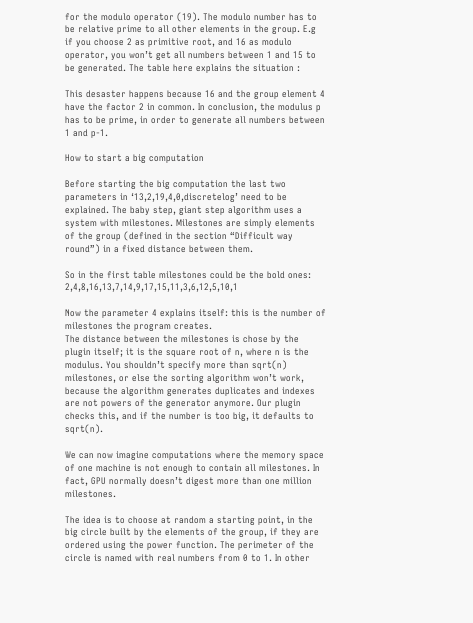for the modulo operator (19). The modulo number has to be relative prime to all other elements in the group. E.g if you choose 2 as primitive root, and 16 as modulo operator, you won’t get all numbers between 1 and 15 to be generated. The table here explains the situation :

This desaster happens because 16 and the group element 4 have the factor 2 in common. In conclusion, the modulus p has to be prime, in order to generate all numbers between 1 and p-1.

How to start a big computation

Before starting the big computation the last two parameters in ‘13,2,19,4,0,discretelog’ need to be explained. The baby step, giant step algorithm uses a system with milestones. Milestones are simply elements of the group (defined in the section “Difficult way round”) in a fixed distance between them.

So in the first table milestones could be the bold ones: 2,4,8,16,13,7,14,9,17,15,11,3,6,12,5,10,1

Now the parameter 4 explains itself: this is the number of milestones the program creates.
The distance between the milestones is chose by the plugin itself; it is the square root of n, where n is the modulus. You shouldn’t specify more than sqrt(n) milestones, or else the sorting algorithm won’t work, because the algorithm generates duplicates and indexes are not powers of the generator anymore. Our plugin checks this, and if the number is too big, it defaults to sqrt(n).

We can now imagine computations where the memory space of one machine is not enough to contain all milestones. In fact, GPU normally doesn’t digest more than one million milestones.

The idea is to choose at random a starting point, in the big circle built by the elements of the group, if they are ordered using the power function. The perimeter of the circle is named with real numbers from 0 to 1. In other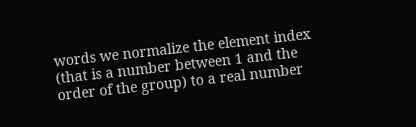words we normalize the element index (that is a number between 1 and the order of the group) to a real number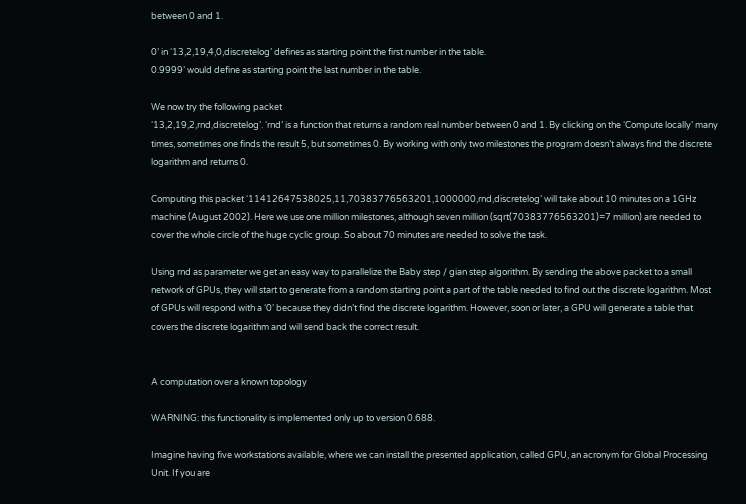between 0 and 1.

0’ in ‘13,2,19,4,0,discretelog’ defines as starting point the first number in the table.
0.9999’ would define as starting point the last number in the table.

We now try the following packet
‘13,2,19,2,rnd,discretelog’. ‘rnd’ is a function that returns a random real number between 0 and 1. By clicking on the ‘Compute locally’ many times, sometimes one finds the result 5, but sometimes 0. By working with only two milestones the program doesn’t always find the discrete logarithm and returns 0.

Computing this packet ‘11412647538025,11,70383776563201,1000000,rnd,discretelog’ will take about 10 minutes on a 1GHz machine (August 2002). Here we use one million milestones, although seven million (sqrt(70383776563201)=7 million) are needed to cover the whole circle of the huge cyclic group. So about 70 minutes are needed to solve the task.

Using rnd as parameter we get an easy way to parallelize the Baby step / gian step algorithm. By sending the above packet to a small network of GPUs, they will start to generate from a random starting point a part of the table needed to find out the discrete logarithm. Most of GPUs will respond with a ‘0’ because they didn’t find the discrete logarithm. However, soon or later, a GPU will generate a table that covers the discrete logarithm and will send back the correct result.


A computation over a known topology

WARNING: this functionality is implemented only up to version 0.688.

Imagine having five workstations available, where we can install the presented application, called GPU, an acronym for Global Processing Unit. If you are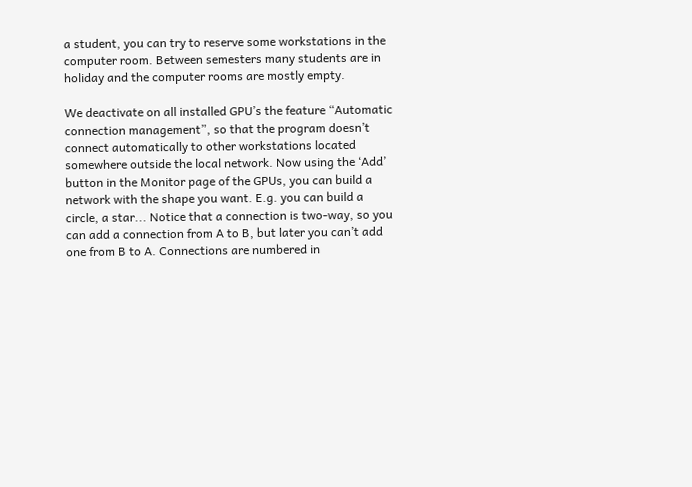a student, you can try to reserve some workstations in the computer room. Between semesters many students are in holiday and the computer rooms are mostly empty.

We deactivate on all installed GPU’s the feature “Automatic connection management”, so that the program doesn’t connect automatically to other workstations located somewhere outside the local network. Now using the ‘Add’ button in the Monitor page of the GPUs, you can build a network with the shape you want. E.g. you can build a circle, a star... Notice that a connection is two-way, so you can add a connection from A to B, but later you can’t add one from B to A. Connections are numbered in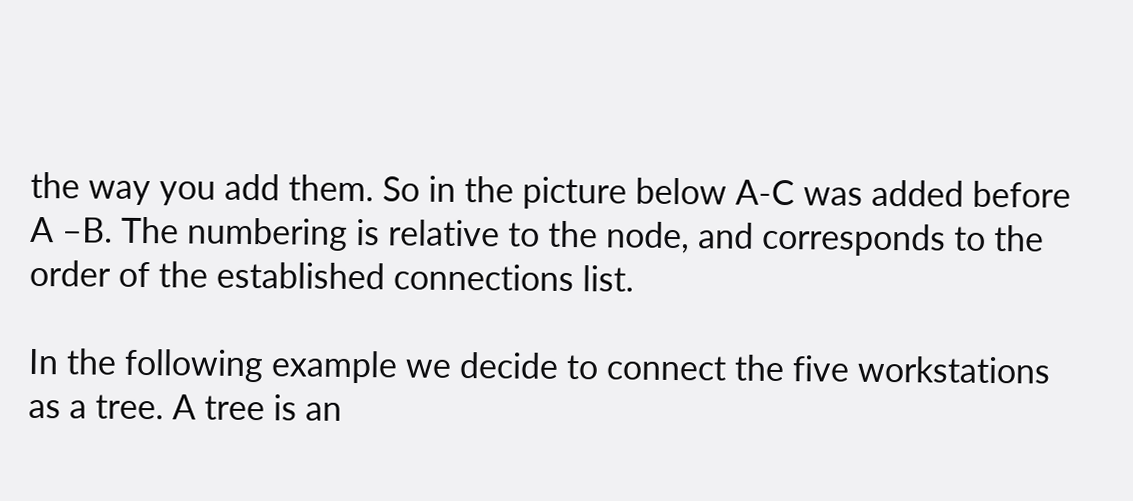the way you add them. So in the picture below A-C was added before A –B. The numbering is relative to the node, and corresponds to the order of the established connections list.

In the following example we decide to connect the five workstations as a tree. A tree is an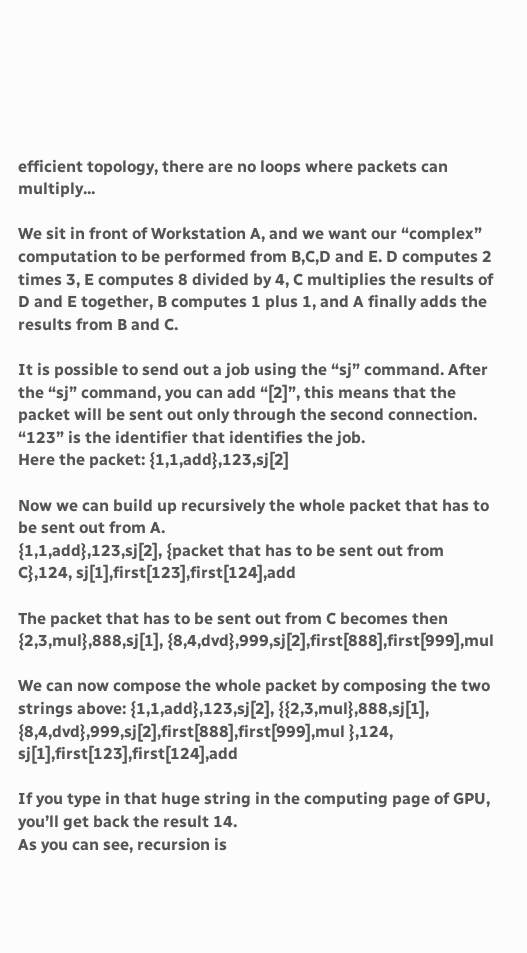efficient topology, there are no loops where packets can multiply...

We sit in front of Workstation A, and we want our “complex” computation to be performed from B,C,D and E. D computes 2 times 3, E computes 8 divided by 4, C multiplies the results of D and E together, B computes 1 plus 1, and A finally adds the results from B and C.

It is possible to send out a job using the “sj” command. After the “sj” command, you can add “[2]”, this means that the packet will be sent out only through the second connection. “123” is the identifier that identifies the job.
Here the packet: {1,1,add},123,sj[2]

Now we can build up recursively the whole packet that has to be sent out from A.
{1,1,add},123,sj[2], {packet that has to be sent out from C},124, sj[1],first[123],first[124],add

The packet that has to be sent out from C becomes then
{2,3,mul},888,sj[1], {8,4,dvd},999,sj[2],first[888],first[999],mul

We can now compose the whole packet by composing the two strings above: {1,1,add},123,sj[2], {{2,3,mul},888,sj[1], {8,4,dvd},999,sj[2],first[888],first[999],mul },124, sj[1],first[123],first[124],add

If you type in that huge string in the computing page of GPU, you’ll get back the result 14.
As you can see, recursion is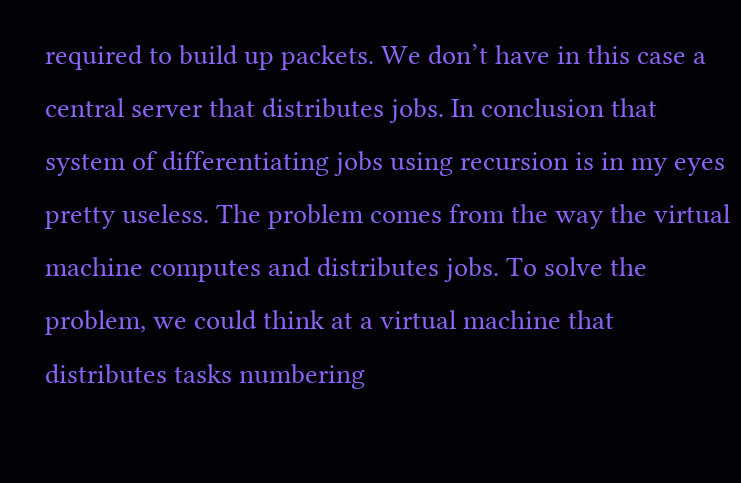required to build up packets. We don’t have in this case a central server that distributes jobs. In conclusion that system of differentiating jobs using recursion is in my eyes pretty useless. The problem comes from the way the virtual machine computes and distributes jobs. To solve the problem, we could think at a virtual machine that distributes tasks numbering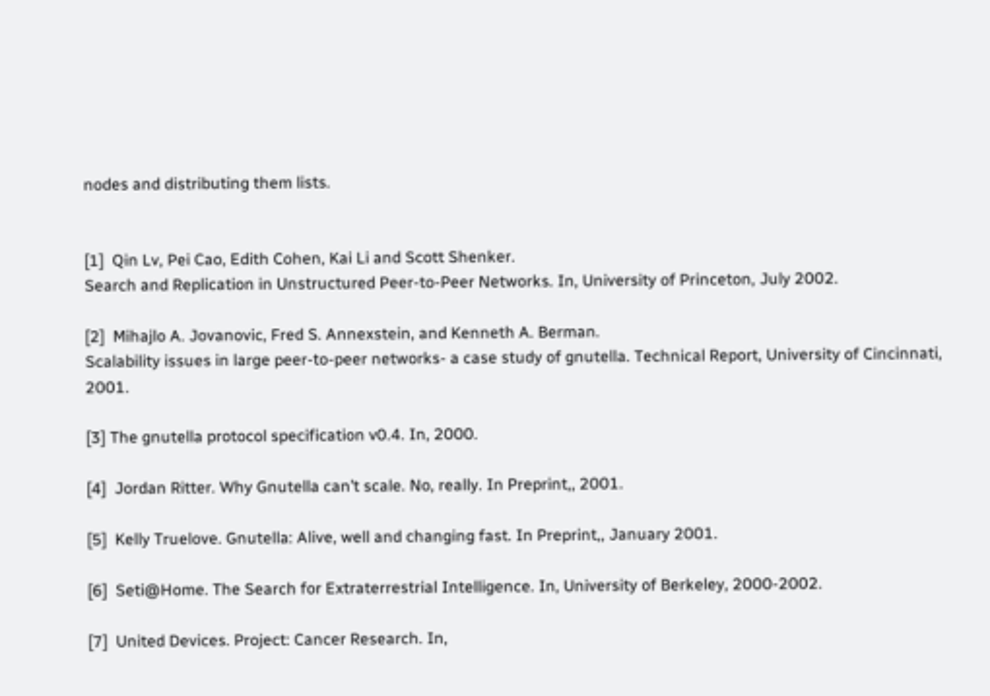nodes and distributing them lists.


[1]  Qin Lv, Pei Cao, Edith Cohen, Kai Li and Scott Shenker.
Search and Replication in Unstructured Peer-to-Peer Networks. In, University of Princeton, July 2002.

[2]  Mihajlo A. Jovanovic, Fred S. Annexstein, and Kenneth A. Berman.
Scalability issues in large peer-to-peer networks- a case study of gnutella. Technical Report, University of Cincinnati, 2001.

[3] The gnutella protocol specification v0.4. In, 2000.

[4]  Jordan Ritter. Why Gnutella can’t scale. No, really. In Preprint,, 2001.

[5]  Kelly Truelove. Gnutella: Alive, well and changing fast. In Preprint,, January 2001.

[6]  Seti@Home. The Search for Extraterrestrial Intelligence. In, University of Berkeley, 2000-2002.

[7]  United Devices. Project: Cancer Research. In,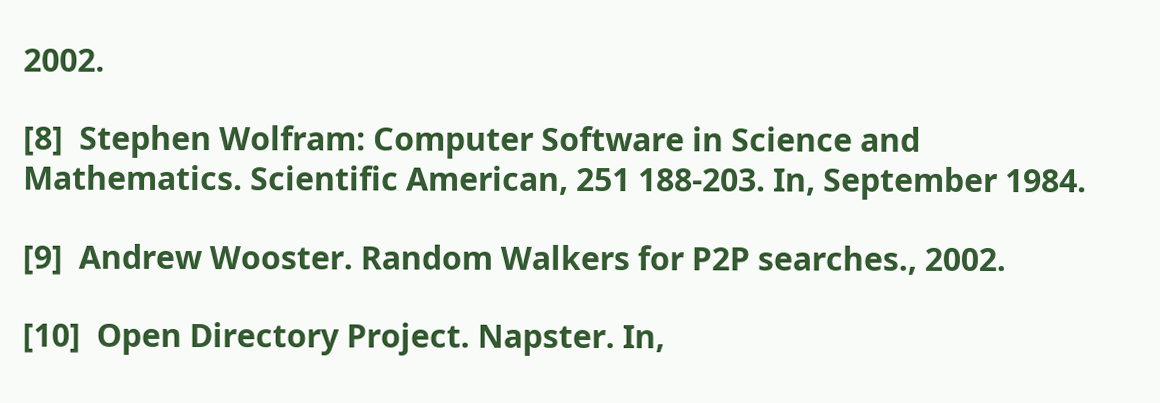2002.

[8]  Stephen Wolfram: Computer Software in Science and Mathematics. Scientific American, 251 188-203. In, September 1984.

[9]  Andrew Wooster. Random Walkers for P2P searches., 2002.

[10]  Open Directory Project. Napster. In,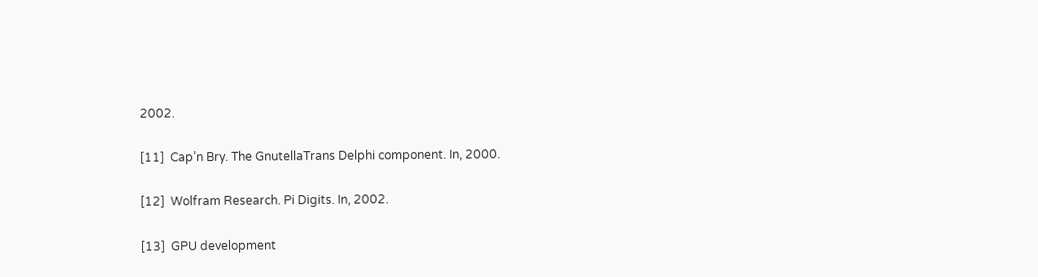2002.

[11]  Cap’n Bry. The GnutellaTrans Delphi component. In, 2000.

[12]  Wolfram Research. Pi Digits. In, 2002.

[13]  GPU development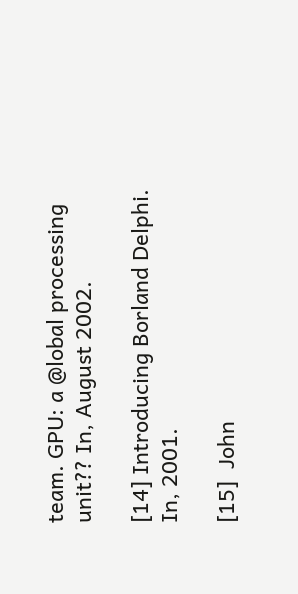team. GPU: a @lobal processing unit?? In, August 2002.

[14] Introducing Borland Delphi. In, 2001.

[15]  John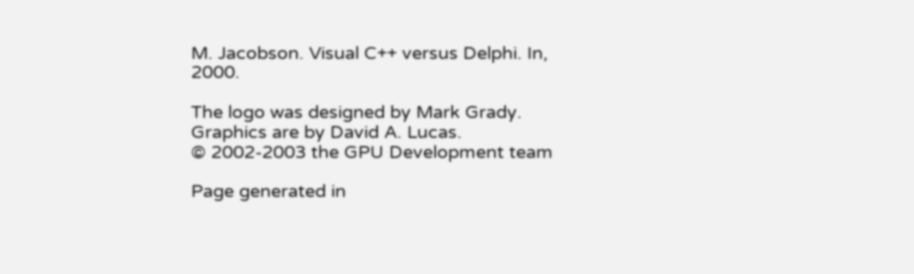M. Jacobson. Visual C++ versus Delphi. In, 2000.

The logo was designed by Mark Grady. Graphics are by David A. Lucas.
© 2002-2003 the GPU Development team

Page generated in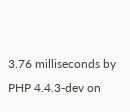3.76 milliseconds by PHP 4.4.3-dev on